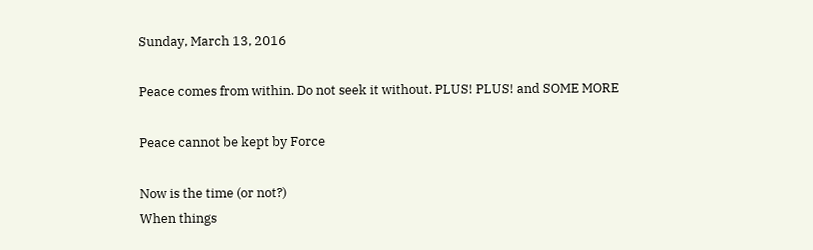Sunday, March 13, 2016

Peace comes from within. Do not seek it without. PLUS! PLUS! and SOME MORE

Peace cannot be kept by Force

Now is the time (or not?)
When things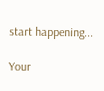start happening...

Your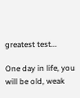greatest test...

One day in life, you will be old, weak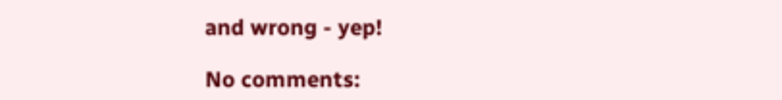and wrong - yep!

No comments: